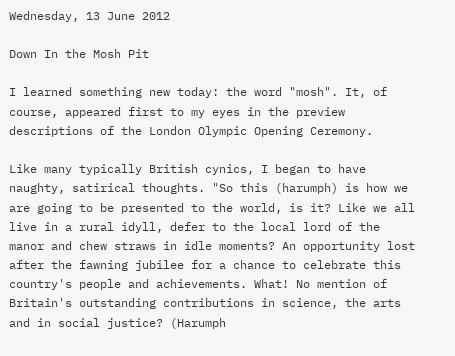Wednesday, 13 June 2012

Down In the Mosh Pit

I learned something new today: the word "mosh". It, of course, appeared first to my eyes in the preview descriptions of the London Olympic Opening Ceremony.

Like many typically British cynics, I began to have naughty, satirical thoughts. "So this (harumph) is how we are going to be presented to the world, is it? Like we all live in a rural idyll, defer to the local lord of the manor and chew straws in idle moments? An opportunity lost after the fawning jubilee for a chance to celebrate this country's people and achievements. What! No mention of Britain's outstanding contributions in science, the arts and in social justice? (Harumph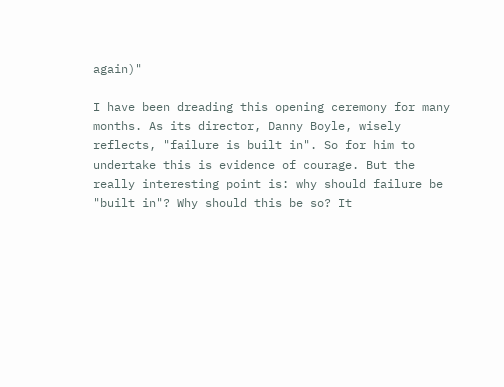again)"

I have been dreading this opening ceremony for many months. As its director, Danny Boyle, wisely reflects, "failure is built in". So for him to undertake this is evidence of courage. But the really interesting point is: why should failure be "built in"? Why should this be so? It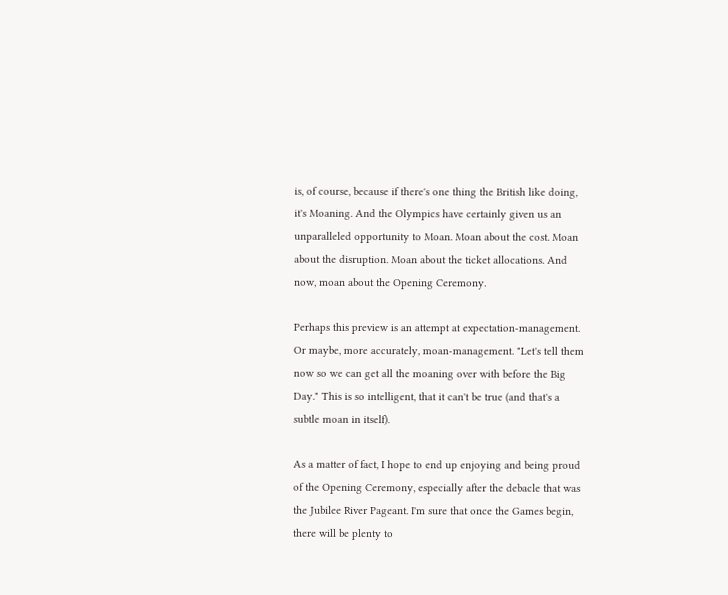is, of course, because if there's one thing the British like doing, it's Moaning. And the Olympics have certainly given us an unparalleled opportunity to Moan. Moan about the cost. Moan about the disruption. Moan about the ticket allocations. And now, moan about the Opening Ceremony.

Perhaps this preview is an attempt at expectation-management. Or maybe, more accurately, moan-management. "Let's tell them now so we can get all the moaning over with before the Big Day." This is so intelligent, that it can't be true (and that's a subtle moan in itself).

As a matter of fact, I hope to end up enjoying and being proud of the Opening Ceremony, especially after the debacle that was the Jubilee River Pageant. I'm sure that once the Games begin, there will be plenty to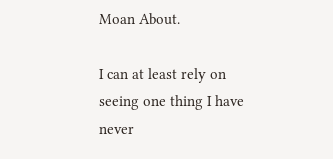Moan About.

I can at least rely on seeing one thing I have never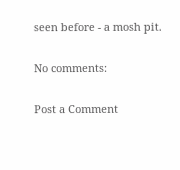seen before - a mosh pit.

No comments:

Post a Comment